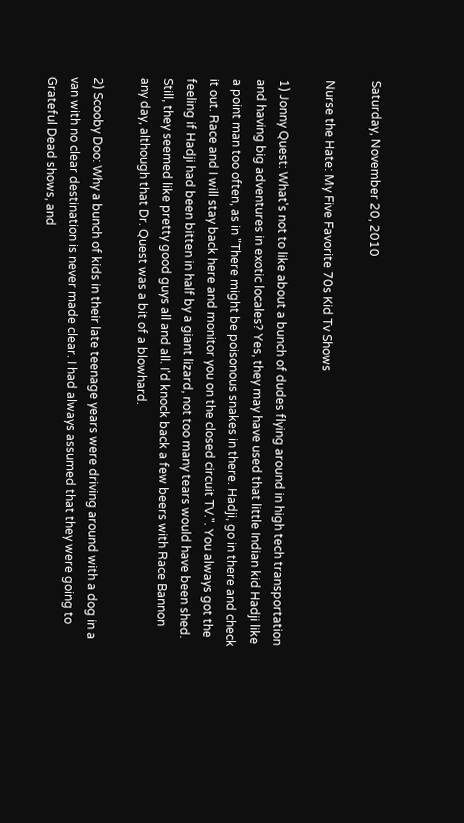Saturday, November 20, 2010

Nurse the Hate: My Five Favorite 70s Kid Tv Shows

1) Jonny Quest: What's not to like about a bunch of dudes flying around in high tech transportation and having big adventures in exotic locales? Yes, they may have used that little Indian kid Hadji like a point man too often, as in "There might be poisonous snakes in there. Hadji, go in there and check it out. Race and I will stay back here and monitor you on the closed circuit TV.". You always got the feeling if Hadji had been bitten in half by a giant lizard, not too many tears would have been shed. Still, they seemed like pretty good guys all and all. I'd knock back a few beers with Race Bannon any day, although that Dr. Quest was a bit of a blowhard.

2) Scooby Doo: Why a bunch of kids in their late teenage years were driving around with a dog in a van with no clear destination is never made clear. I had always assumed that they were going to Grateful Dead shows, and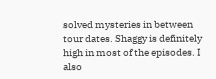solved mysteries in between tour dates. Shaggy is definitely high in most of the episodes. I also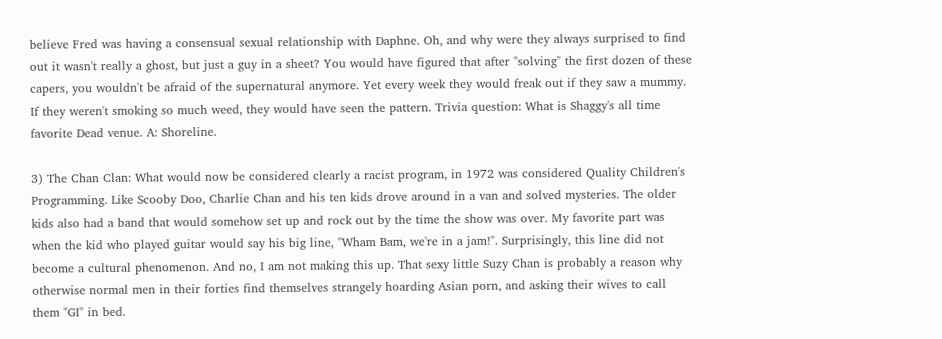believe Fred was having a consensual sexual relationship with Daphne. Oh, and why were they always surprised to find out it wasn't really a ghost, but just a guy in a sheet? You would have figured that after "solving" the first dozen of these capers, you wouldn't be afraid of the supernatural anymore. Yet every week they would freak out if they saw a mummy. If they weren't smoking so much weed, they would have seen the pattern. Trivia question: What is Shaggy's all time favorite Dead venue. A: Shoreline.

3) The Chan Clan: What would now be considered clearly a racist program, in 1972 was considered Quality Children's Programming. Like Scooby Doo, Charlie Chan and his ten kids drove around in a van and solved mysteries. The older kids also had a band that would somehow set up and rock out by the time the show was over. My favorite part was when the kid who played guitar would say his big line, "Wham Bam, we're in a jam!". Surprisingly, this line did not become a cultural phenomenon. And no, I am not making this up. That sexy little Suzy Chan is probably a reason why otherwise normal men in their forties find themselves strangely hoarding Asian porn, and asking their wives to call them "GI" in bed.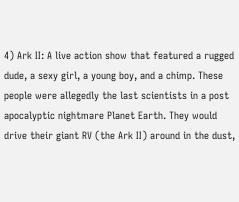4) Ark II: A live action show that featured a rugged dude, a sexy girl, a young boy, and a chimp. These people were allegedly the last scientists in a post apocalyptic nightmare Planet Earth. They would drive their giant RV (the Ark II) around in the dust,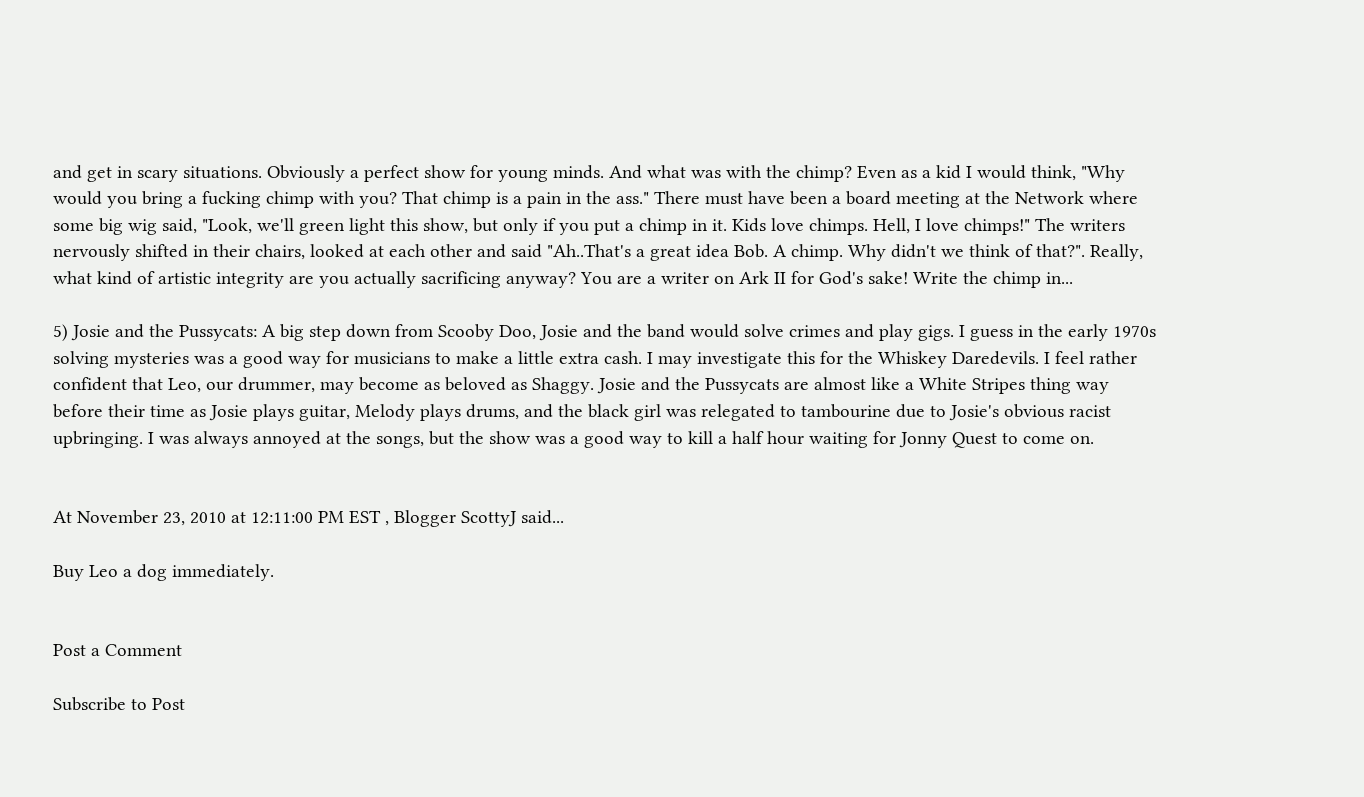and get in scary situations. Obviously a perfect show for young minds. And what was with the chimp? Even as a kid I would think, "Why would you bring a fucking chimp with you? That chimp is a pain in the ass." There must have been a board meeting at the Network where some big wig said, "Look, we'll green light this show, but only if you put a chimp in it. Kids love chimps. Hell, I love chimps!" The writers nervously shifted in their chairs, looked at each other and said "Ah..That's a great idea Bob. A chimp. Why didn't we think of that?". Really, what kind of artistic integrity are you actually sacrificing anyway? You are a writer on Ark II for God's sake! Write the chimp in...

5) Josie and the Pussycats: A big step down from Scooby Doo, Josie and the band would solve crimes and play gigs. I guess in the early 1970s solving mysteries was a good way for musicians to make a little extra cash. I may investigate this for the Whiskey Daredevils. I feel rather confident that Leo, our drummer, may become as beloved as Shaggy. Josie and the Pussycats are almost like a White Stripes thing way before their time as Josie plays guitar, Melody plays drums, and the black girl was relegated to tambourine due to Josie's obvious racist upbringing. I was always annoyed at the songs, but the show was a good way to kill a half hour waiting for Jonny Quest to come on.


At November 23, 2010 at 12:11:00 PM EST , Blogger ScottyJ said...

Buy Leo a dog immediately.


Post a Comment

Subscribe to Post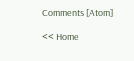Comments [Atom]

<< Home